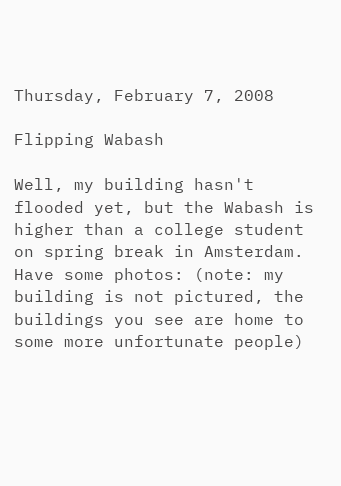Thursday, February 7, 2008

Flipping Wabash

Well, my building hasn't flooded yet, but the Wabash is higher than a college student on spring break in Amsterdam. Have some photos: (note: my building is not pictured, the buildings you see are home to some more unfortunate people)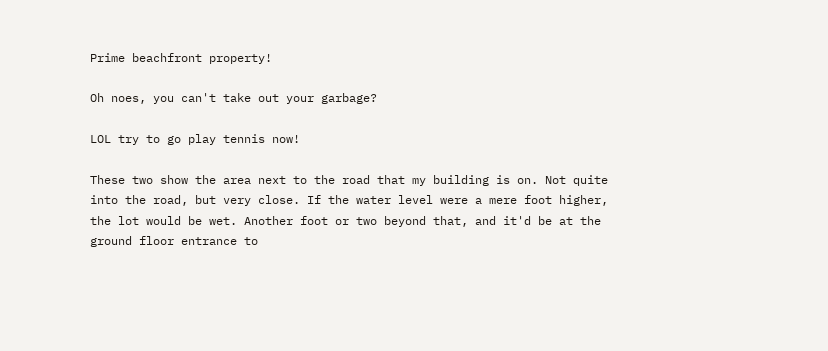Prime beachfront property!

Oh noes, you can't take out your garbage?

LOL try to go play tennis now!

These two show the area next to the road that my building is on. Not quite into the road, but very close. If the water level were a mere foot higher, the lot would be wet. Another foot or two beyond that, and it'd be at the ground floor entrance to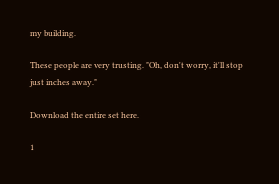my building.

These people are very trusting. "Oh, don't worry, it'll stop just inches away."

Download the entire set here.

1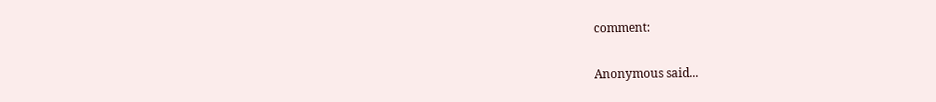comment:

Anonymous said...